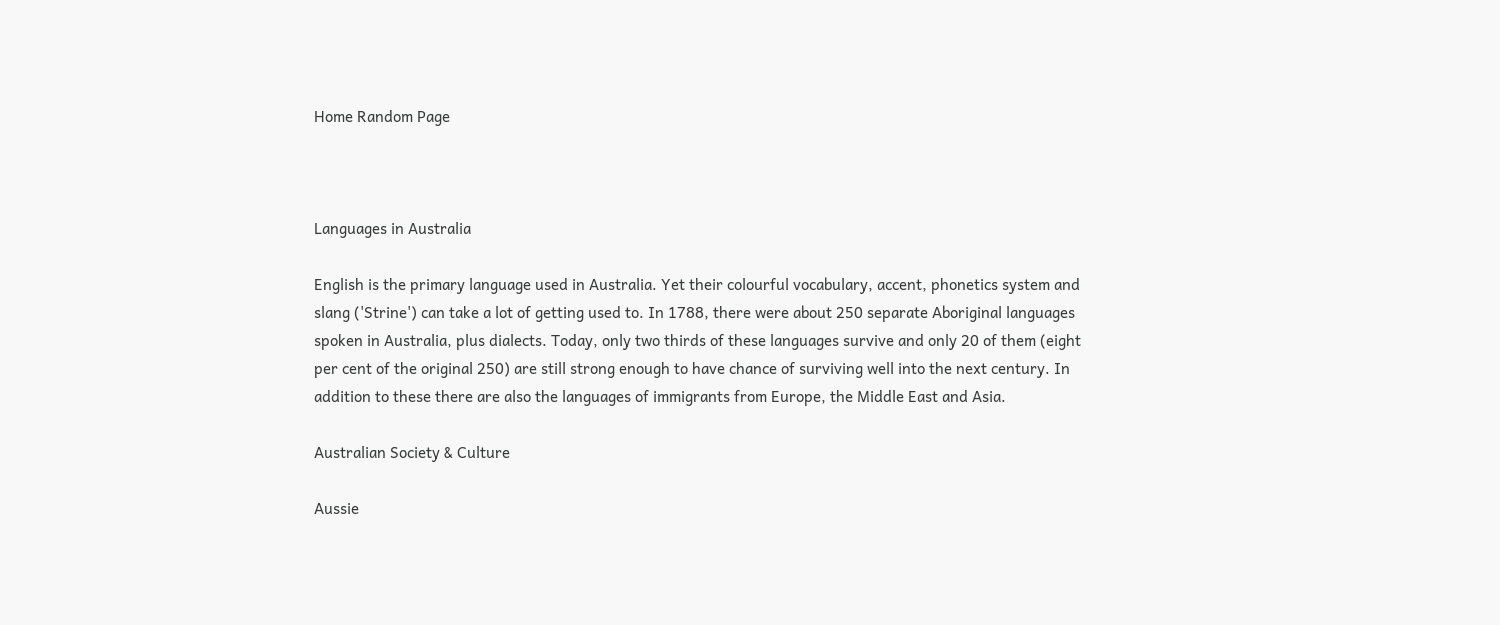Home Random Page



Languages in Australia

English is the primary language used in Australia. Yet their colourful vocabulary, accent, phonetics system and slang ('Strine') can take a lot of getting used to. In 1788, there were about 250 separate Aboriginal languages spoken in Australia, plus dialects. Today, only two thirds of these languages survive and only 20 of them (eight per cent of the original 250) are still strong enough to have chance of surviving well into the next century. In addition to these there are also the languages of immigrants from Europe, the Middle East and Asia.

Australian Society & Culture

Aussie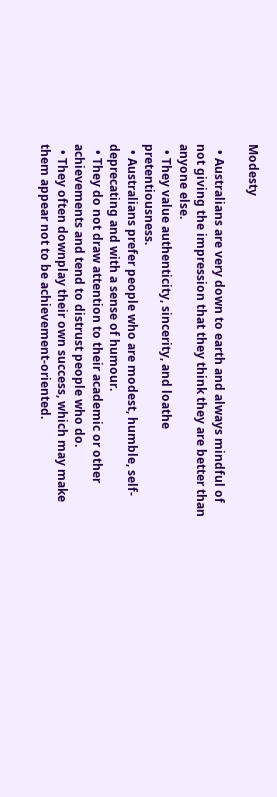Modesty

  • Australians are very down to earth and always mindful of not giving the impression that they think they are better than anyone else.
  • They value authenticity, sincerity, and loathe pretentiousness.
  • Australians prefer people who are modest, humble, self- deprecating and with a sense of humour.
  • They do not draw attention to their academic or other achievements and tend to distrust people who do.
  • They often downplay their own success, which may make them appear not to be achievement-oriented.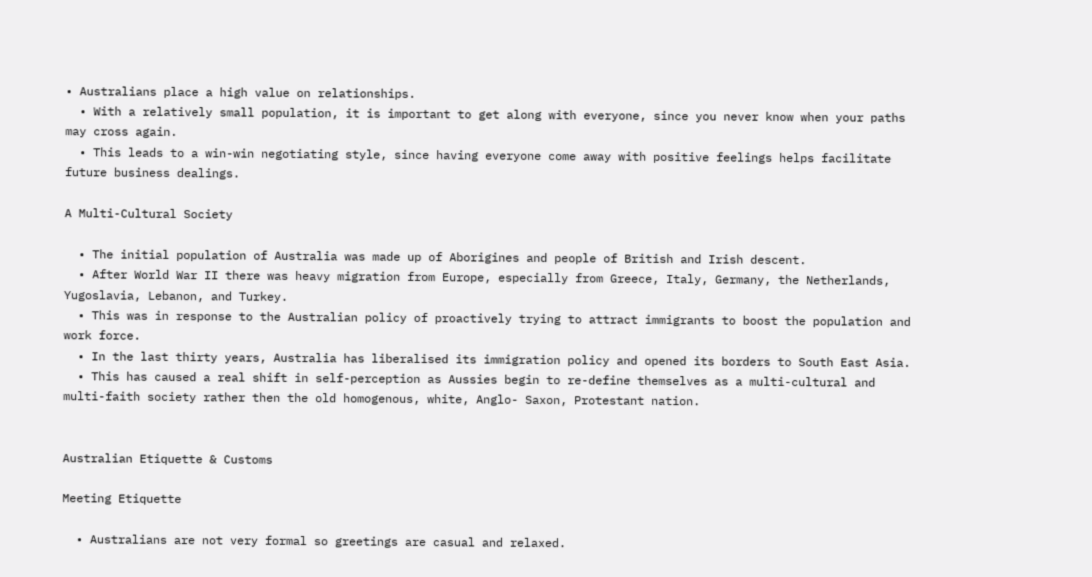• Australians place a high value on relationships.
  • With a relatively small population, it is important to get along with everyone, since you never know when your paths may cross again.
  • This leads to a win-win negotiating style, since having everyone come away with positive feelings helps facilitate future business dealings.

A Multi-Cultural Society

  • The initial population of Australia was made up of Aborigines and people of British and Irish descent.
  • After World War II there was heavy migration from Europe, especially from Greece, Italy, Germany, the Netherlands, Yugoslavia, Lebanon, and Turkey.
  • This was in response to the Australian policy of proactively trying to attract immigrants to boost the population and work force.
  • In the last thirty years, Australia has liberalised its immigration policy and opened its borders to South East Asia.
  • This has caused a real shift in self-perception as Aussies begin to re-define themselves as a multi-cultural and multi-faith society rather then the old homogenous, white, Anglo- Saxon, Protestant nation.


Australian Etiquette & Customs

Meeting Etiquette

  • Australians are not very formal so greetings are casual and relaxed.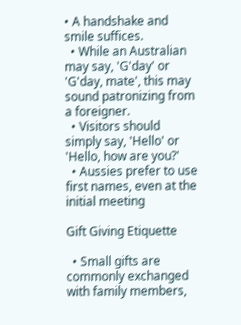• A handshake and smile suffices.
  • While an Australian may say, 'G'day' or 'G'day, mate', this may sound patronizing from a foreigner.
  • Visitors should simply say, 'Hello' or 'Hello, how are you?'
  • Aussies prefer to use first names, even at the initial meeting

Gift Giving Etiquette

  • Small gifts are commonly exchanged with family members,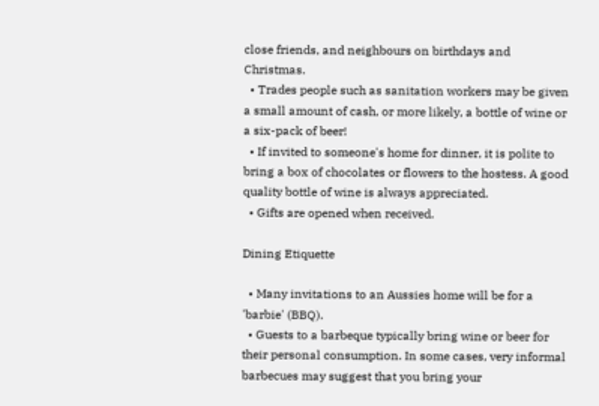close friends, and neighbours on birthdays and Christmas.
  • Trades people such as sanitation workers may be given a small amount of cash, or more likely, a bottle of wine or a six-pack of beer!
  • If invited to someone's home for dinner, it is polite to bring a box of chocolates or flowers to the hostess. A good quality bottle of wine is always appreciated.
  • Gifts are opened when received.

Dining Etiquette

  • Many invitations to an Aussies home will be for a 'barbie' (BBQ).
  • Guests to a barbeque typically bring wine or beer for their personal consumption. In some cases, very informal barbecues may suggest that you bring your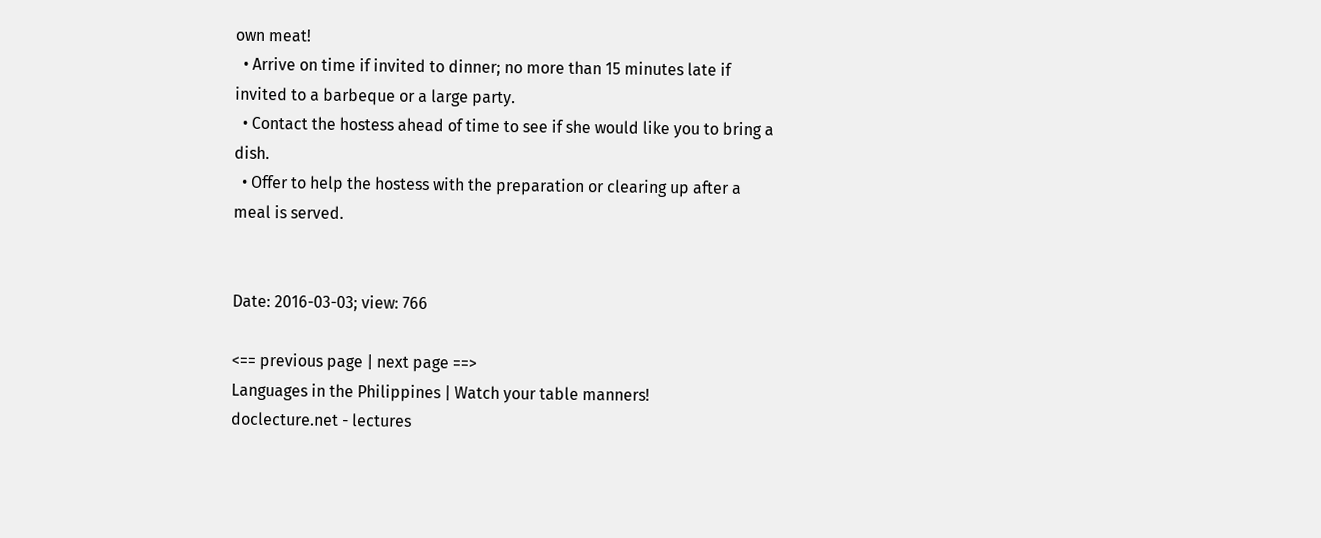own meat!
  • Arrive on time if invited to dinner; no more than 15 minutes late if invited to a barbeque or a large party.
  • Contact the hostess ahead of time to see if she would like you to bring a dish.
  • Offer to help the hostess with the preparation or clearing up after a meal is served.


Date: 2016-03-03; view: 766

<== previous page | next page ==>
Languages in the Philippines | Watch your table manners!
doclecture.net - lectures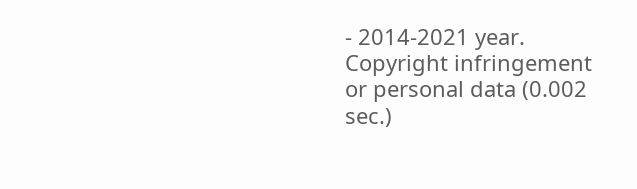- 2014-2021 year. Copyright infringement or personal data (0.002 sec.)